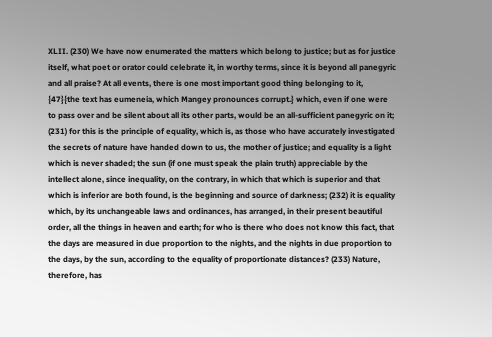XLII. (230) We have now enumerated the matters which belong to justice; but as for justice itself, what poet or orator could celebrate it, in worthy terms, since it is beyond all panegyric and all praise? At all events, there is one most important good thing belonging to it, {47}{the text has eumeneia, which Mangey pronounces corrupt.} which, even if one were to pass over and be silent about all its other parts, would be an all-sufficient panegyric on it; (231) for this is the principle of equality, which is, as those who have accurately investigated the secrets of nature have handed down to us, the mother of justice; and equality is a light which is never shaded; the sun (if one must speak the plain truth) appreciable by the intellect alone, since inequality, on the contrary, in which that which is superior and that which is inferior are both found, is the beginning and source of darkness; (232) it is equality which, by its unchangeable laws and ordinances, has arranged, in their present beautiful order, all the things in heaven and earth; for who is there who does not know this fact, that the days are measured in due proportion to the nights, and the nights in due proportion to the days, by the sun, according to the equality of proportionate distances? (233) Nature, therefore, has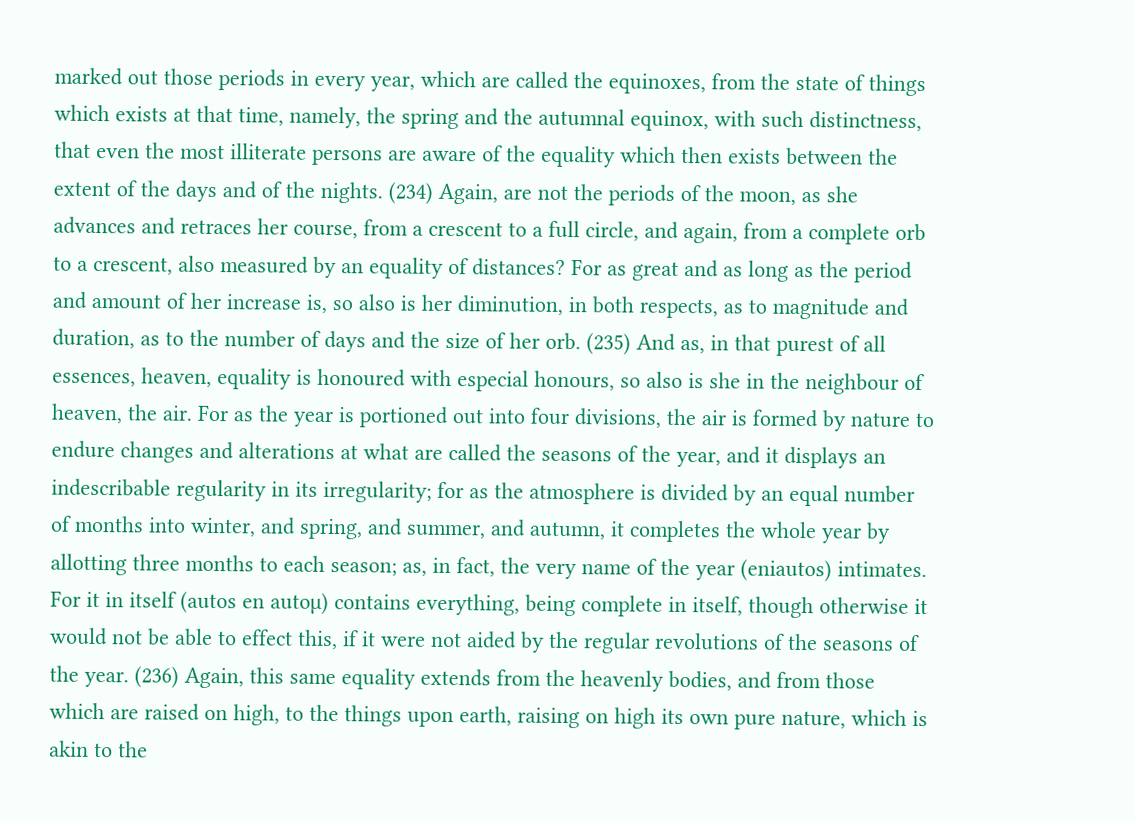marked out those periods in every year, which are called the equinoxes, from the state of things which exists at that time, namely, the spring and the autumnal equinox, with such distinctness, that even the most illiterate persons are aware of the equality which then exists between the extent of the days and of the nights. (234) Again, are not the periods of the moon, as she advances and retraces her course, from a crescent to a full circle, and again, from a complete orb to a crescent, also measured by an equality of distances? For as great and as long as the period and amount of her increase is, so also is her diminution, in both respects, as to magnitude and duration, as to the number of days and the size of her orb. (235) And as, in that purest of all essences, heaven, equality is honoured with especial honours, so also is she in the neighbour of heaven, the air. For as the year is portioned out into four divisions, the air is formed by nature to endure changes and alterations at what are called the seasons of the year, and it displays an indescribable regularity in its irregularity; for as the atmosphere is divided by an equal number of months into winter, and spring, and summer, and autumn, it completes the whole year by allotting three months to each season; as, in fact, the very name of the year (eniautos) intimates. For it in itself (autos en autoµ) contains everything, being complete in itself, though otherwise it would not be able to effect this, if it were not aided by the regular revolutions of the seasons of the year. (236) Again, this same equality extends from the heavenly bodies, and from those which are raised on high, to the things upon earth, raising on high its own pure nature, which is akin to the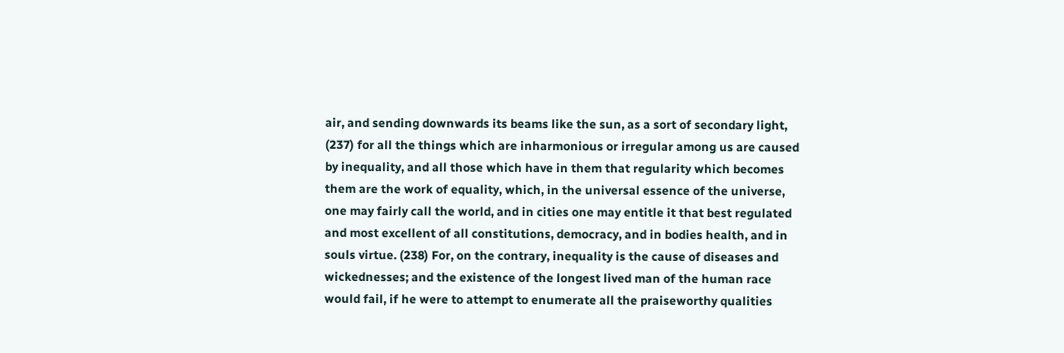air, and sending downwards its beams like the sun, as a sort of secondary light, (237) for all the things which are inharmonious or irregular among us are caused by inequality, and all those which have in them that regularity which becomes them are the work of equality, which, in the universal essence of the universe, one may fairly call the world, and in cities one may entitle it that best regulated and most excellent of all constitutions, democracy, and in bodies health, and in souls virtue. (238) For, on the contrary, inequality is the cause of diseases and wickednesses; and the existence of the longest lived man of the human race would fail, if he were to attempt to enumerate all the praiseworthy qualities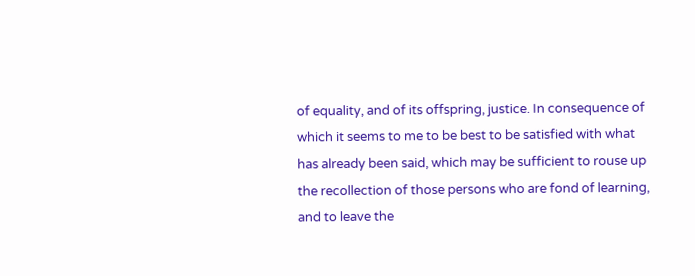of equality, and of its offspring, justice. In consequence of which it seems to me to be best to be satisfied with what has already been said, which may be sufficient to rouse up the recollection of those persons who are fond of learning, and to leave the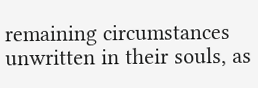remaining circumstances unwritten in their souls, as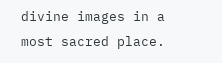divine images in a most sacred place.